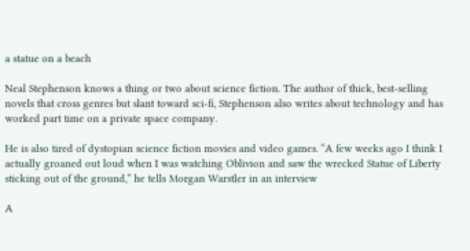a statue on a beach

Neal Stephenson knows a thing or two about science fiction. The author of thick, best-selling novels that cross genres but slant toward sci-fi, Stephenson also writes about technology and has worked part time on a private space company.

He is also tired of dystopian science fiction movies and video games. “A few weeks ago I think I actually groaned out loud when I was watching Oblivion and saw the wrecked Statue of Liberty sticking out of the ground,” he tells Morgan Warstler in an interview

A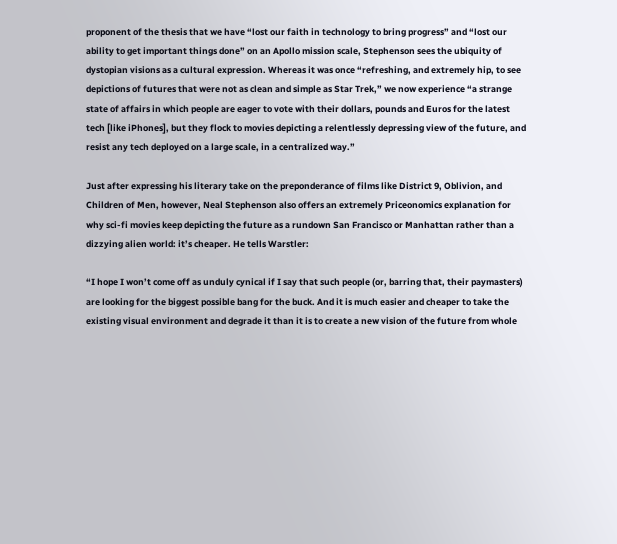proponent of the thesis that we have “lost our faith in technology to bring progress” and “lost our ability to get important things done” on an Apollo mission scale, Stephenson sees the ubiquity of dystopian visions as a cultural expression. Whereas it was once “refreshing, and extremely hip, to see depictions of futures that were not as clean and simple as Star Trek,” we now experience “a strange state of affairs in which people are eager to vote with their dollars, pounds and Euros for the latest tech [like iPhones], but they flock to movies depicting a relentlessly depressing view of the future, and resist any tech deployed on a large scale, in a centralized way.”

Just after expressing his literary take on the preponderance of films like District 9, Oblivion, and Children of Men, however, Neal Stephenson also offers an extremely Priceonomics explanation for why sci-fi movies keep depicting the future as a rundown San Francisco or Manhattan rather than a dizzying alien world: it’s cheaper. He tells Warstler:

“I hope I won’t come off as unduly cynical if I say that such people (or, barring that, their paymasters) are looking for the biggest possible bang for the buck. And it is much easier and cheaper to take the existing visual environment and degrade it than it is to create a new vision of the future from whole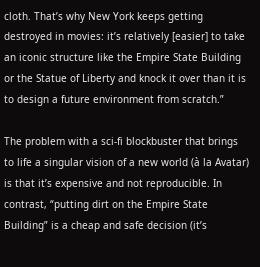cloth. That’s why New York keeps getting destroyed in movies: it’s relatively [easier] to take an iconic structure like the Empire State Building or the Statue of Liberty and knock it over than it is to design a future environment from scratch.”

The problem with a sci-fi blockbuster that brings to life a singular vision of a new world (à la Avatar) is that it’s expensive and not reproducible. In contrast, “putting dirt on the Empire State Building” is a cheap and safe decision (it’s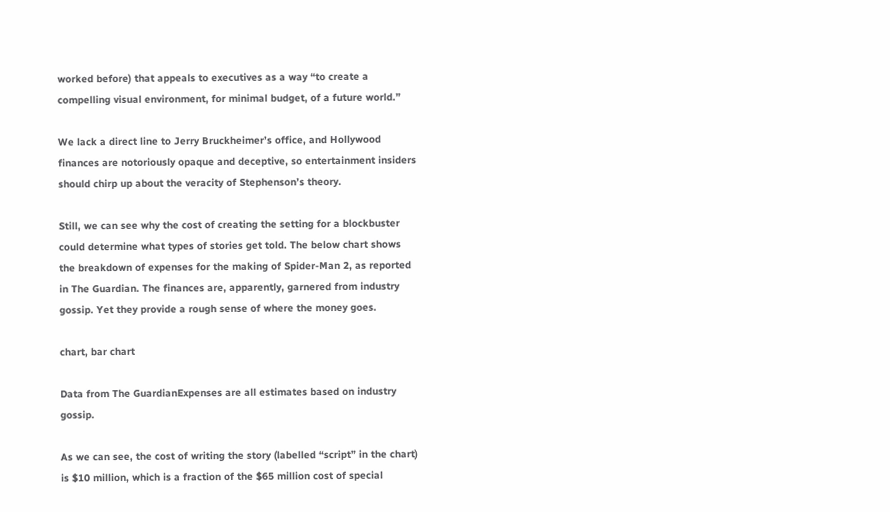worked before) that appeals to executives as a way “to create a compelling visual environment, for minimal budget, of a future world.”

We lack a direct line to Jerry Bruckheimer’s office, and Hollywood finances are notoriously opaque and deceptive, so entertainment insiders should chirp up about the veracity of Stephenson’s theory.

Still, we can see why the cost of creating the setting for a blockbuster could determine what types of stories get told. The below chart shows the breakdown of expenses for the making of Spider-Man 2, as reported in The Guardian. The finances are, apparently, garnered from industry gossip. Yet they provide a rough sense of where the money goes.

chart, bar chart

Data from The GuardianExpenses are all estimates based on industry gossip.

As we can see, the cost of writing the story (labelled “script” in the chart) is $10 million, which is a fraction of the $65 million cost of special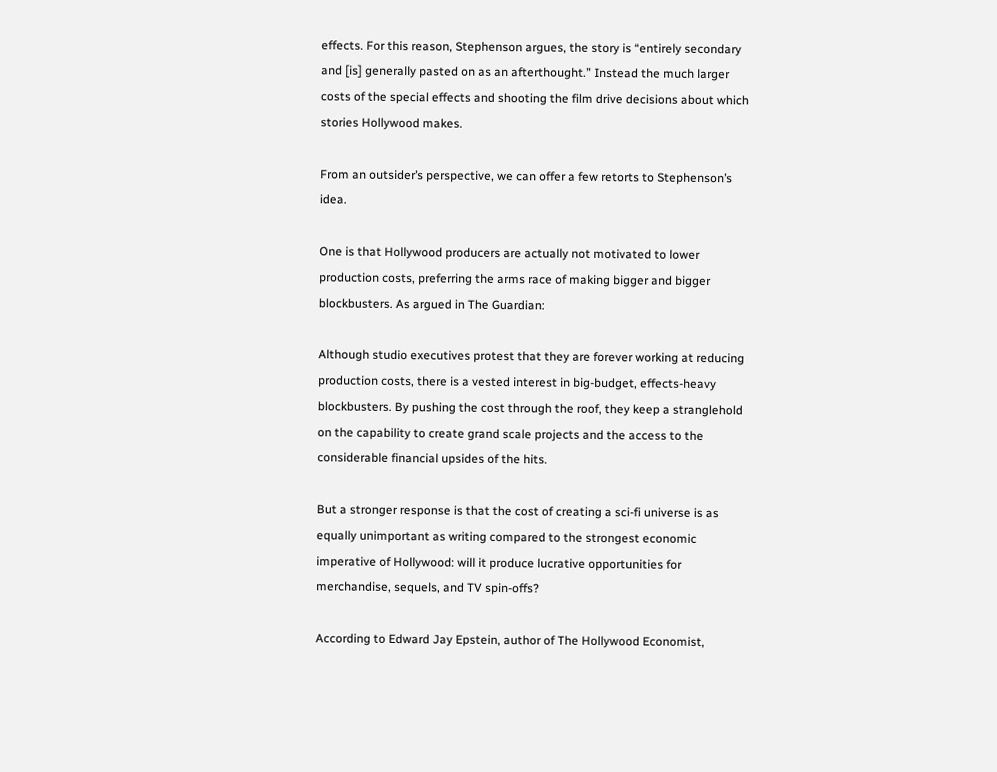effects. For this reason, Stephenson argues, the story is “entirely secondary and [is] generally pasted on as an afterthought.” Instead the much larger costs of the special effects and shooting the film drive decisions about which stories Hollywood makes.

From an outsider’s perspective, we can offer a few retorts to Stephenson’s idea.

One is that Hollywood producers are actually not motivated to lower production costs, preferring the arms race of making bigger and bigger blockbusters. As argued in The Guardian:

Although studio executives protest that they are forever working at reducing production costs, there is a vested interest in big-budget, effects-heavy blockbusters. By pushing the cost through the roof, they keep a stranglehold on the capability to create grand scale projects and the access to the considerable financial upsides of the hits.

But a stronger response is that the cost of creating a sci-fi universe is as equally unimportant as writing compared to the strongest economic imperative of Hollywood: will it produce lucrative opportunities for merchandise, sequels, and TV spin-offs?

According to Edward Jay Epstein, author of The Hollywood Economist,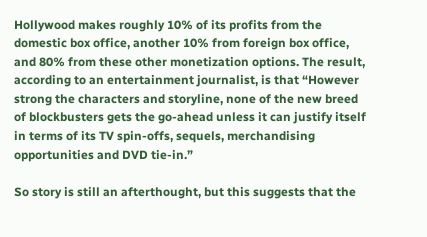Hollywood makes roughly 10% of its profits from the domestic box office, another 10% from foreign box office, and 80% from these other monetization options. The result, according to an entertainment journalist, is that “However strong the characters and storyline, none of the new breed of blockbusters gets the go-ahead unless it can justify itself in terms of its TV spin-offs, sequels, merchandising opportunities and DVD tie-in.”

So story is still an afterthought, but this suggests that the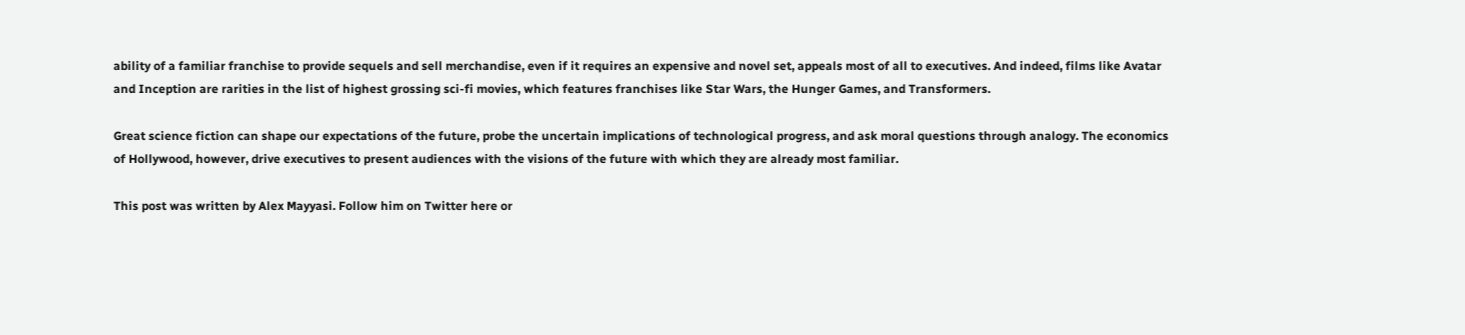ability of a familiar franchise to provide sequels and sell merchandise, even if it requires an expensive and novel set, appeals most of all to executives. And indeed, films like Avatar and Inception are rarities in the list of highest grossing sci-fi movies, which features franchises like Star Wars, the Hunger Games, and Transformers.

Great science fiction can shape our expectations of the future, probe the uncertain implications of technological progress, and ask moral questions through analogy. The economics of Hollywood, however, drive executives to present audiences with the visions of the future with which they are already most familiar.

This post was written by Alex Mayyasi. Follow him on Twitter here or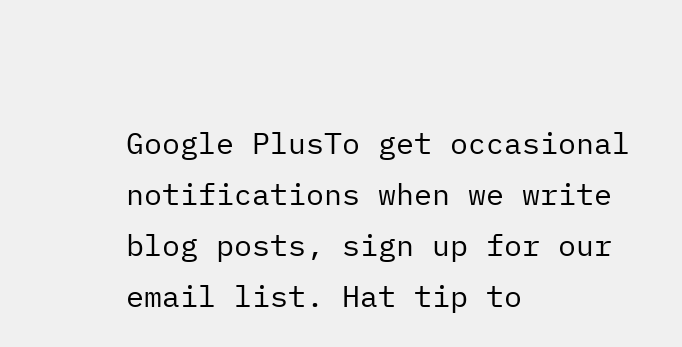Google PlusTo get occasional notifications when we write blog posts, sign up for our email list. Hat tip to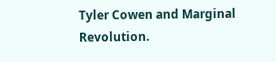Tyler Cowen and Marginal Revolution.